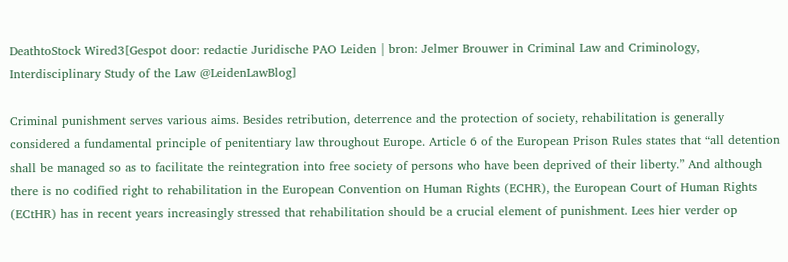DeathtoStock Wired3[Gespot door: redactie Juridische PAO Leiden | bron: Jelmer Brouwer in Criminal Law and Criminology, Interdisciplinary Study of the Law @LeidenLawBlog]

Criminal punishment serves various aims. Besides retribution, deterrence and the protection of society, rehabilitation is generally considered a fundamental principle of penitentiary law throughout Europe. Article 6 of the European Prison Rules states that “all detention shall be managed so as to facilitate the reintegration into free society of persons who have been deprived of their liberty.” And although there is no codified right to rehabilitation in the European Convention on Human Rights (ECHR), the European Court of Human Rights (ECtHR) has in recent years increasingly stressed that rehabilitation should be a crucial element of punishment. Lees hier verder op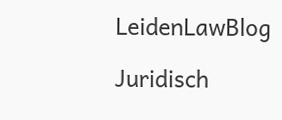LeidenLawBlog

Juridisch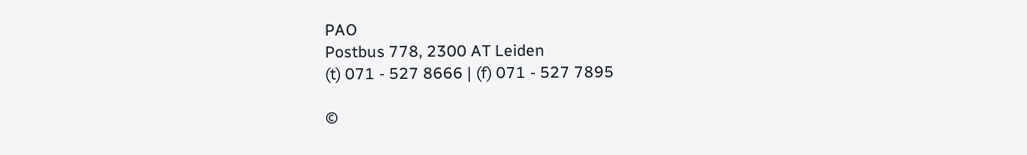PAO
Postbus 778, 2300 AT Leiden
(t) 071 - 527 8666 | (f) 071 - 527 7895

©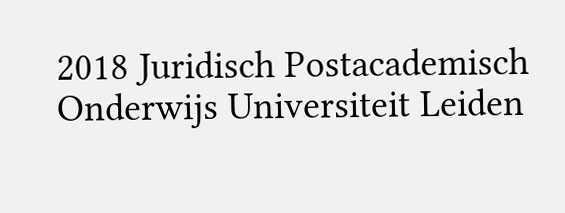2018 Juridisch Postacademisch Onderwijs Universiteit Leiden